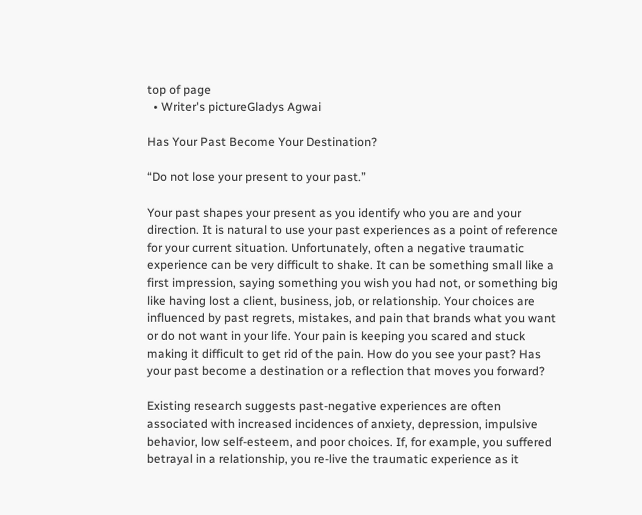top of page
  • Writer's pictureGladys Agwai

Has Your Past Become Your Destination?

“Do not lose your present to your past.”

Your past shapes your present as you identify who you are and your direction. It is natural to use your past experiences as a point of reference for your current situation. Unfortunately, often a negative traumatic experience can be very difficult to shake. It can be something small like a first impression, saying something you wish you had not, or something big like having lost a client, business, job, or relationship. Your choices are influenced by past regrets, mistakes, and pain that brands what you want or do not want in your life. Your pain is keeping you scared and stuck making it difficult to get rid of the pain. How do you see your past? Has your past become a destination or a reflection that moves you forward?

Existing research suggests past-negative experiences are often associated with increased incidences of anxiety, depression, impulsive behavior, low self-esteem, and poor choices. If, for example, you suffered betrayal in a relationship, you re-live the traumatic experience as it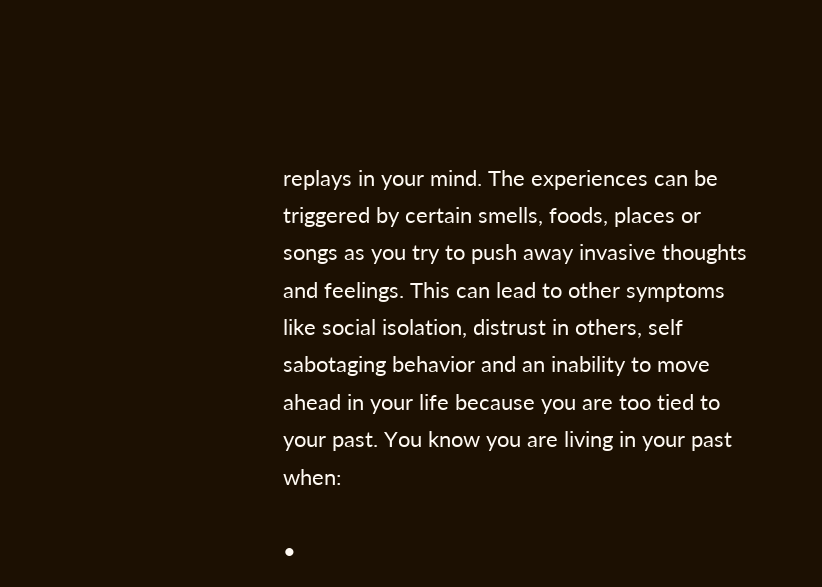replays in your mind. The experiences can be triggered by certain smells, foods, places or songs as you try to push away invasive thoughts and feelings. This can lead to other symptoms like social isolation, distrust in others, self sabotaging behavior and an inability to move ahead in your life because you are too tied to your past. You know you are living in your past when:

•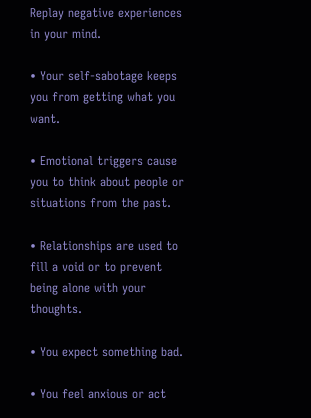Replay negative experiences in your mind.

• Your self-sabotage keeps you from getting what you want.

• Emotional triggers cause you to think about people or situations from the past.

• Relationships are used to fill a void or to prevent being alone with your thoughts.

• You expect something bad.

• You feel anxious or act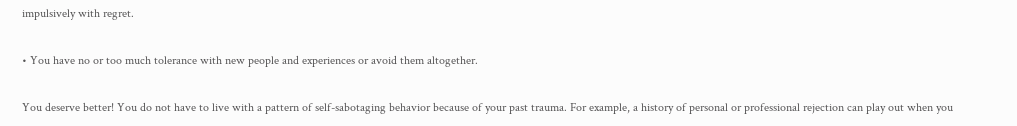impulsively with regret.

• You have no or too much tolerance with new people and experiences or avoid them altogether.

You deserve better! You do not have to live with a pattern of self-sabotaging behavior because of your past trauma. For example, a history of personal or professional rejection can play out when you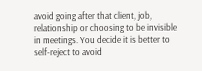avoid going after that client, job, relationship or choosing to be invisible in meetings. You decide it is better to self-reject to avoid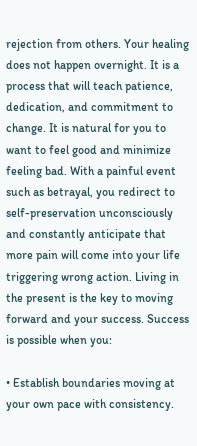rejection from others. Your healing does not happen overnight. It is a process that will teach patience, dedication, and commitment to change. It is natural for you to want to feel good and minimize feeling bad. With a painful event such as betrayal, you redirect to self-preservation unconsciously and constantly anticipate that more pain will come into your life triggering wrong action. Living in the present is the key to moving forward and your success. Success is possible when you:

• Establish boundaries moving at your own pace with consistency.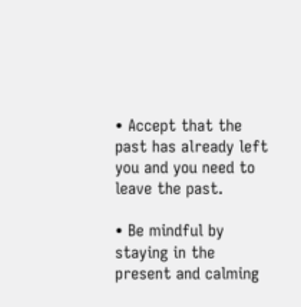• Accept that the past has already left you and you need to leave the past.

• Be mindful by staying in the present and calming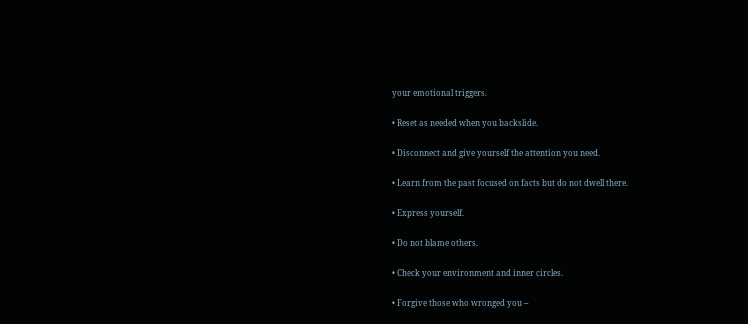your emotional triggers.

• Reset as needed when you backslide.

• Disconnect and give yourself the attention you need.

• Learn from the past focused on facts but do not dwell there.

• Express yourself.

• Do not blame others.

• Check your environment and inner circles.

• Forgive those who wronged you --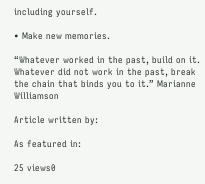including yourself.

• Make new memories.

“Whatever worked in the past, build on it. Whatever did not work in the past, break the chain that binds you to it.” Marianne Williamson

Article written by:

As featured in:

25 views0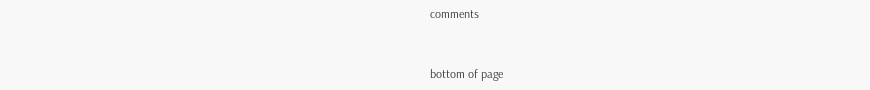comments


bottom of page